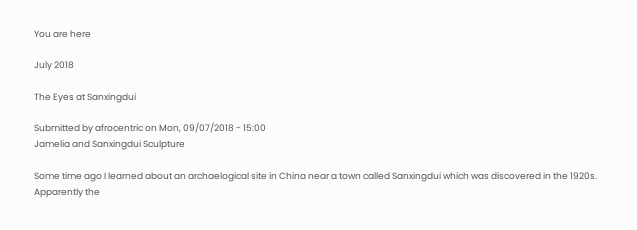You are here

July 2018

The Eyes at Sanxingdui

Submitted by afrocentric on Mon, 09/07/2018 - 15:00
Jamelia and Sanxingdui Sculpture

Some time ago I learned about an archaelogical site in China near a town called Sanxingdui which was discovered in the 1920s. Apparently the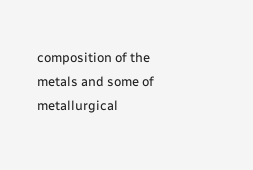composition of the metals and some of metallurgical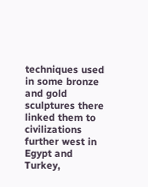techniques used in some bronze and gold sculptures there linked them to civilizations further west in Egypt and Turkey,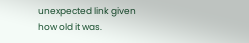unexpected link given how old it was.